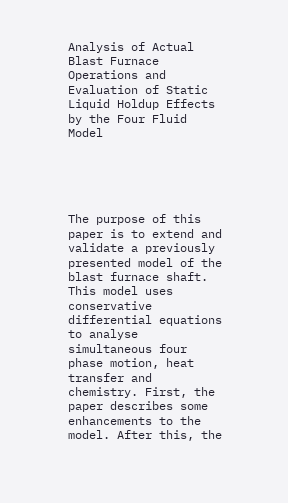Analysis of Actual Blast Furnace Operations and Evaluation of Static Liquid Holdup Effects by the Four Fluid Model





The purpose of this paper is to extend and validate a previously presented model of the blast furnace shaft. This model uses conservative differential equations to analyse simultaneous four phase motion, heat transfer and chemistry. First, the paper describes some enhancements to the model. After this, the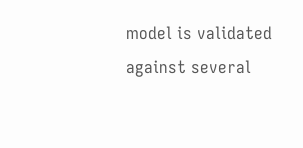model is validated against several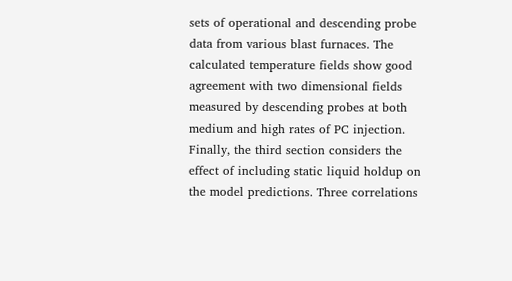sets of operational and descending probe data from various blast furnaces. The calculated temperature fields show good agreement with two dimensional fields measured by descending probes at both medium and high rates of PC injection. Finally, the third section considers the effect of including static liquid holdup on the model predictions. Three correlations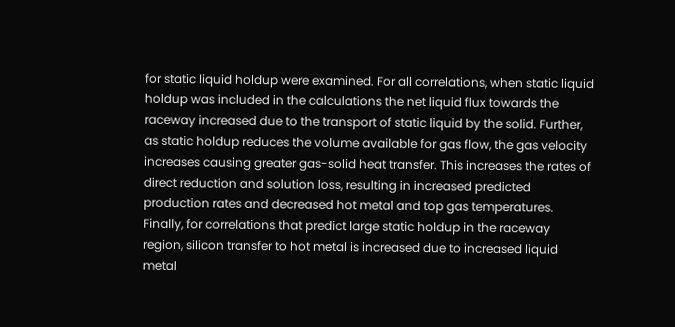for static liquid holdup were examined. For all correlations, when static liquid holdup was included in the calculations the net liquid flux towards the raceway increased due to the transport of static liquid by the solid. Further, as static holdup reduces the volume available for gas flow, the gas velocity increases causing greater gas-solid heat transfer. This increases the rates of direct reduction and solution loss, resulting in increased predicted production rates and decreased hot metal and top gas temperatures. Finally, for correlations that predict large static holdup in the raceway region, silicon transfer to hot metal is increased due to increased liquid metal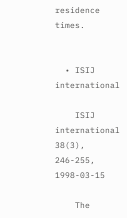residence times.


  • ISIJ international

    ISIJ international 38(3), 246-255, 1998-03-15

    The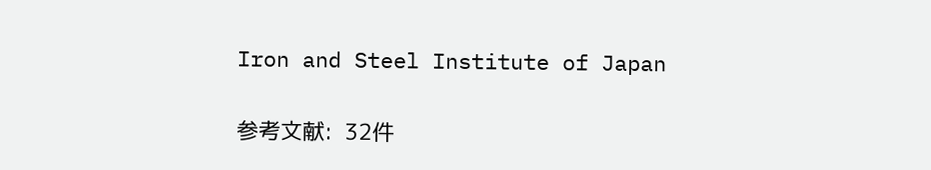Iron and Steel Institute of Japan

参考文献:  32件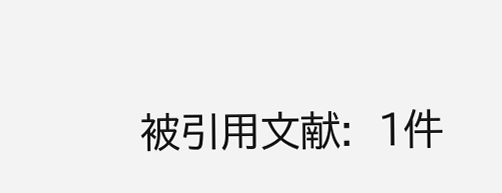被引用文献:  1件